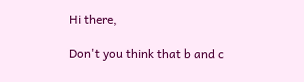Hi there,

Don't you think that b and c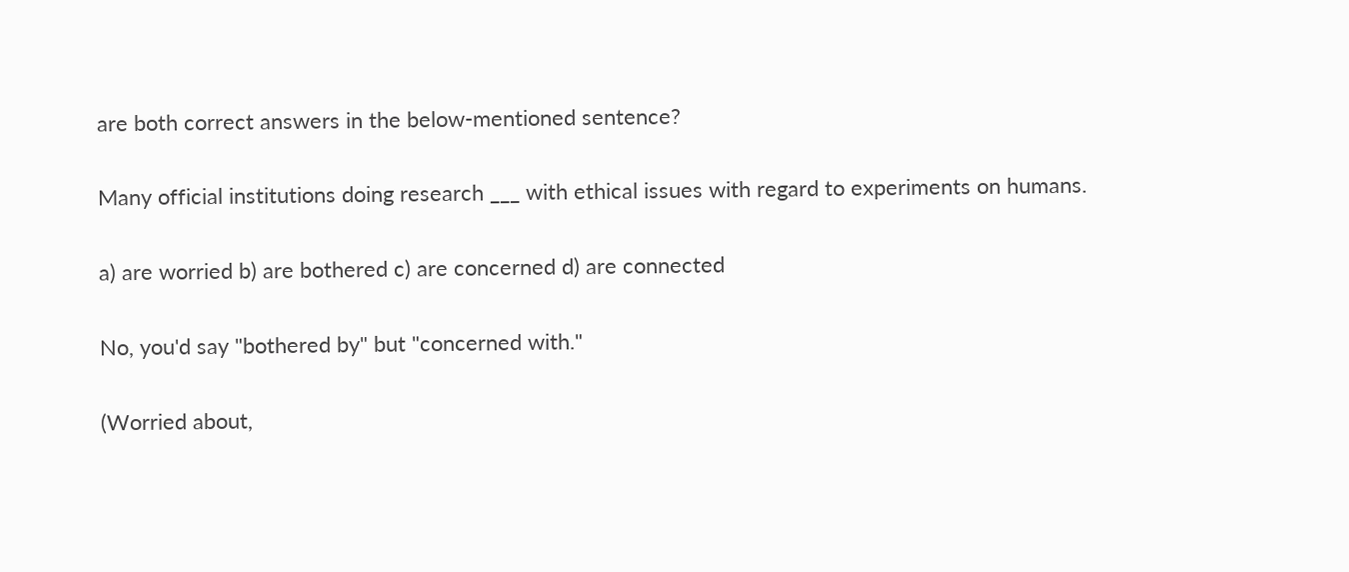are both correct answers in the below-mentioned sentence?

Many official institutions doing research ___ with ethical issues with regard to experiments on humans.

a) are worried b) are bothered c) are concerned d) are connected

No, you'd say "bothered by" but "concerned with."

(Worried about,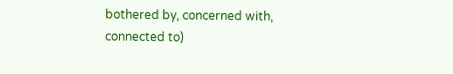bothered by, concerned with, connected to)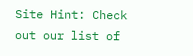Site Hint: Check out our list of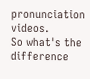pronunciation videos.
So what's the difference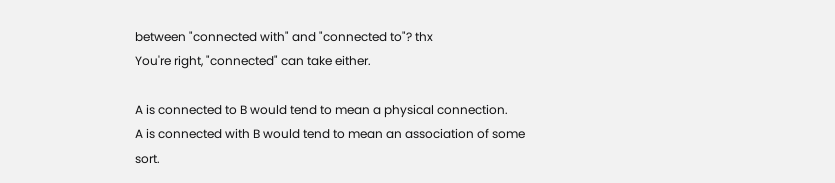between "connected with" and "connected to"? thx
You're right, "connected" can take either.

A is connected to B would tend to mean a physical connection.
A is connected with B would tend to mean an association of some sort.